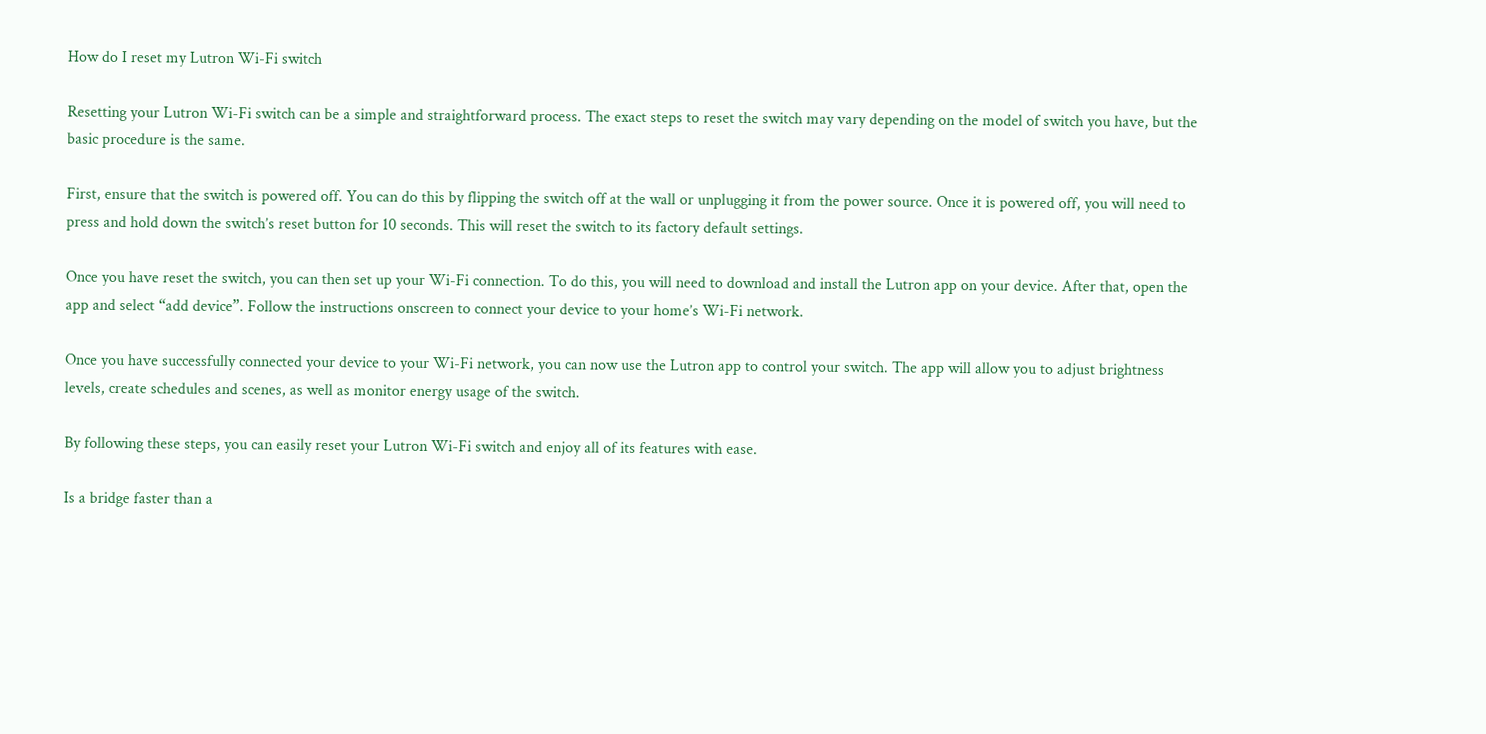How do I reset my Lutron Wi-Fi switch

Resetting your Lutron Wi-Fi switch can be a simple and straightforward process. The exact steps to reset the switch may vary depending on the model of switch you have, but the basic procedure is the same.

First, ensure that the switch is powered off. You can do this by flipping the switch off at the wall or unplugging it from the power source. Once it is powered off, you will need to press and hold down the switch’s reset button for 10 seconds. This will reset the switch to its factory default settings.

Once you have reset the switch, you can then set up your Wi-Fi connection. To do this, you will need to download and install the Lutron app on your device. After that, open the app and select “add device”. Follow the instructions onscreen to connect your device to your home’s Wi-Fi network.

Once you have successfully connected your device to your Wi-Fi network, you can now use the Lutron app to control your switch. The app will allow you to adjust brightness levels, create schedules and scenes, as well as monitor energy usage of the switch.

By following these steps, you can easily reset your Lutron Wi-Fi switch and enjoy all of its features with ease.

Is a bridge faster than a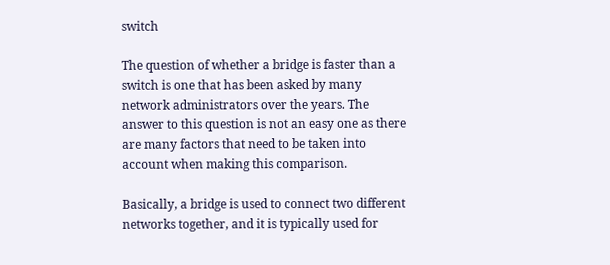switch

The question of whether a bridge is faster than a switch is one that has been asked by many network administrators over the years. The answer to this question is not an easy one as there are many factors that need to be taken into account when making this comparison.

Basically, a bridge is used to connect two different networks together, and it is typically used for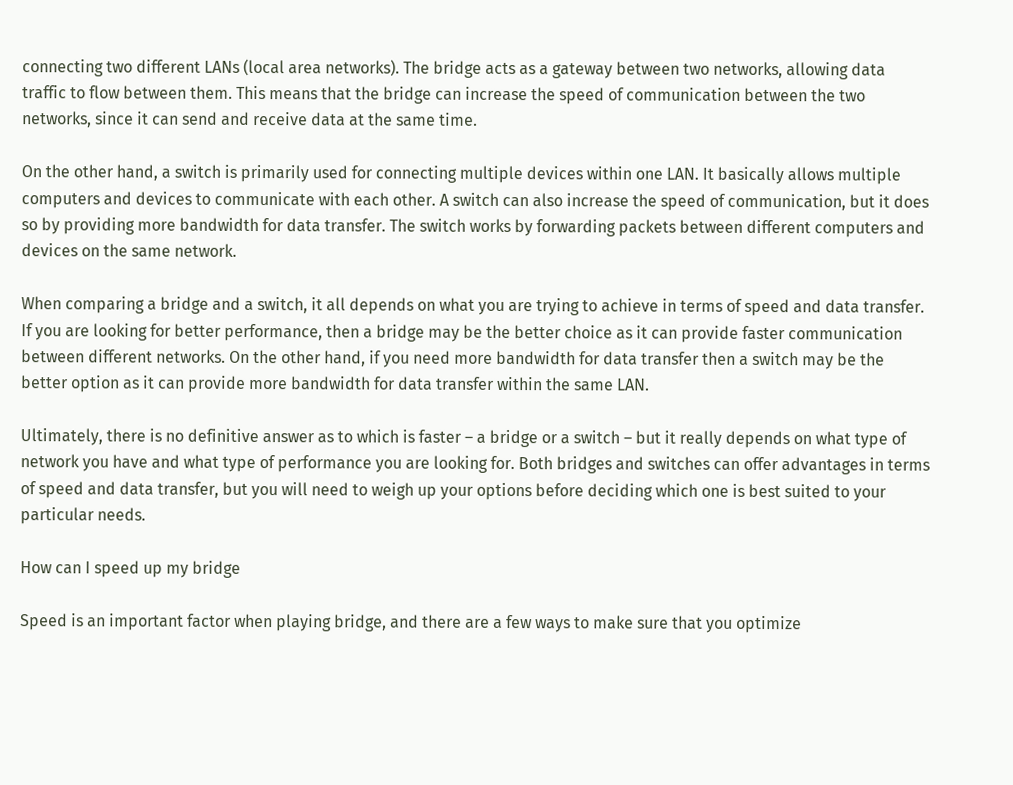connecting two different LANs (local area networks). The bridge acts as a gateway between two networks, allowing data traffic to flow between them. This means that the bridge can increase the speed of communication between the two networks, since it can send and receive data at the same time.

On the other hand, a switch is primarily used for connecting multiple devices within one LAN. It basically allows multiple computers and devices to communicate with each other. A switch can also increase the speed of communication, but it does so by providing more bandwidth for data transfer. The switch works by forwarding packets between different computers and devices on the same network.

When comparing a bridge and a switch, it all depends on what you are trying to achieve in terms of speed and data transfer. If you are looking for better performance, then a bridge may be the better choice as it can provide faster communication between different networks. On the other hand, if you need more bandwidth for data transfer then a switch may be the better option as it can provide more bandwidth for data transfer within the same LAN.

Ultimately, there is no definitive answer as to which is faster – a bridge or a switch – but it really depends on what type of network you have and what type of performance you are looking for. Both bridges and switches can offer advantages in terms of speed and data transfer, but you will need to weigh up your options before deciding which one is best suited to your particular needs.

How can I speed up my bridge

Speed is an important factor when playing bridge, and there are a few ways to make sure that you optimize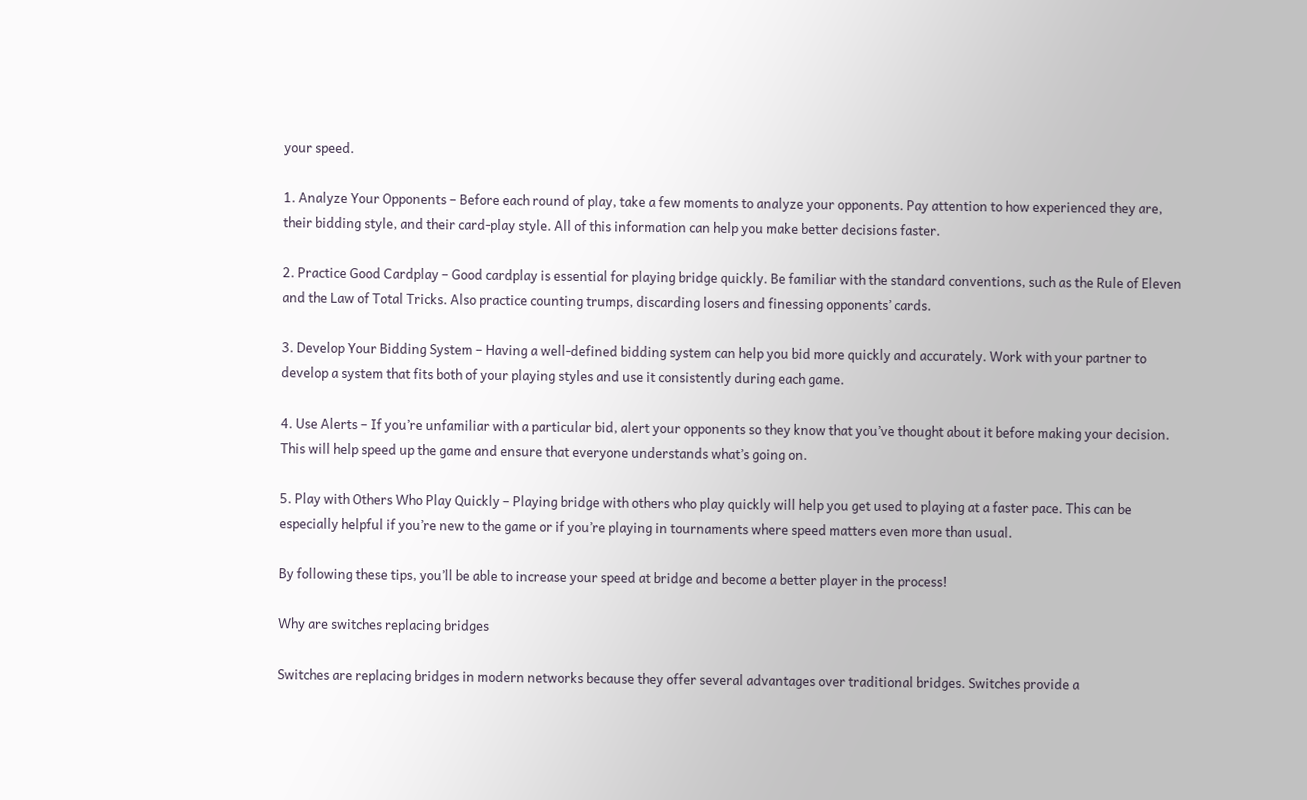your speed.

1. Analyze Your Opponents – Before each round of play, take a few moments to analyze your opponents. Pay attention to how experienced they are, their bidding style, and their card-play style. All of this information can help you make better decisions faster.

2. Practice Good Cardplay – Good cardplay is essential for playing bridge quickly. Be familiar with the standard conventions, such as the Rule of Eleven and the Law of Total Tricks. Also practice counting trumps, discarding losers and finessing opponents’ cards.

3. Develop Your Bidding System – Having a well-defined bidding system can help you bid more quickly and accurately. Work with your partner to develop a system that fits both of your playing styles and use it consistently during each game.

4. Use Alerts – If you’re unfamiliar with a particular bid, alert your opponents so they know that you’ve thought about it before making your decision. This will help speed up the game and ensure that everyone understands what’s going on.

5. Play with Others Who Play Quickly – Playing bridge with others who play quickly will help you get used to playing at a faster pace. This can be especially helpful if you’re new to the game or if you’re playing in tournaments where speed matters even more than usual.

By following these tips, you’ll be able to increase your speed at bridge and become a better player in the process!

Why are switches replacing bridges

Switches are replacing bridges in modern networks because they offer several advantages over traditional bridges. Switches provide a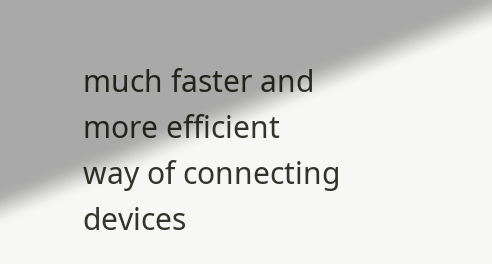much faster and more efficient way of connecting devices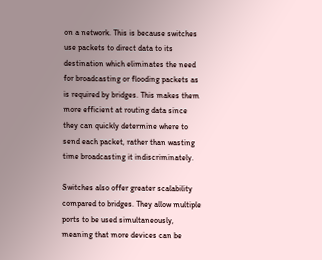on a network. This is because switches use packets to direct data to its destination which eliminates the need for broadcasting or flooding packets as is required by bridges. This makes them more efficient at routing data since they can quickly determine where to send each packet, rather than wasting time broadcasting it indiscriminately.

Switches also offer greater scalability compared to bridges. They allow multiple ports to be used simultaneously, meaning that more devices can be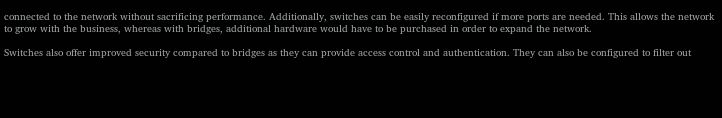connected to the network without sacrificing performance. Additionally, switches can be easily reconfigured if more ports are needed. This allows the network to grow with the business, whereas with bridges, additional hardware would have to be purchased in order to expand the network.

Switches also offer improved security compared to bridges as they can provide access control and authentication. They can also be configured to filter out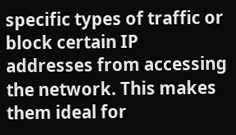specific types of traffic or block certain IP addresses from accessing the network. This makes them ideal for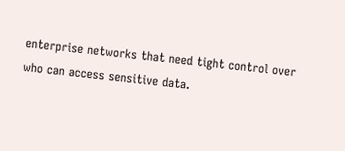enterprise networks that need tight control over who can access sensitive data.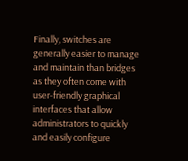Finally, switches are generally easier to manage and maintain than bridges as they often come with user-friendly graphical interfaces that allow administrators to quickly and easily configure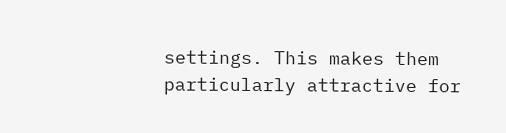settings. This makes them particularly attractive for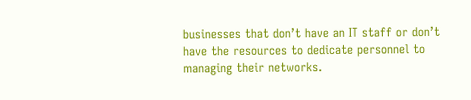businesses that don’t have an IT staff or don’t have the resources to dedicate personnel to managing their networks.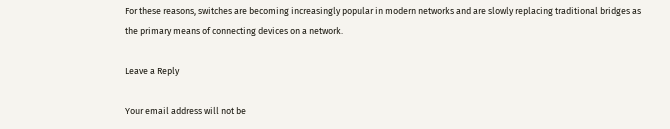For these reasons, switches are becoming increasingly popular in modern networks and are slowly replacing traditional bridges as the primary means of connecting devices on a network.

Leave a Reply

Your email address will not be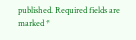published. Required fields are marked *